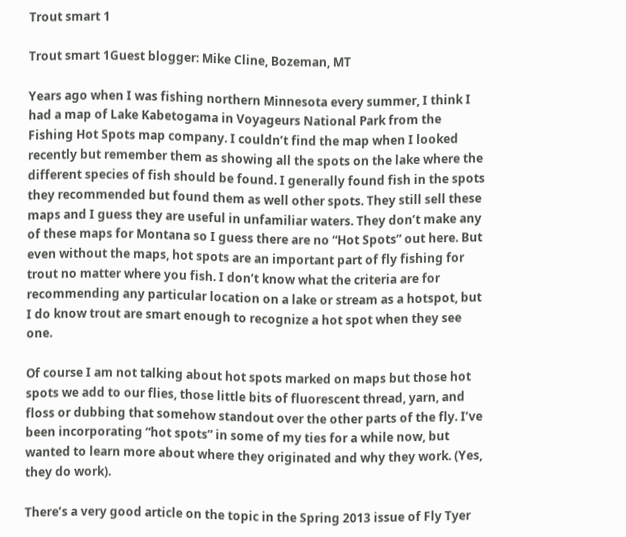Trout smart 1

Trout smart 1Guest blogger: Mike Cline, Bozeman, MT

Years ago when I was fishing northern Minnesota every summer, I think I had a map of Lake Kabetogama in Voyageurs National Park from the Fishing Hot Spots map company. I couldn’t find the map when I looked recently but remember them as showing all the spots on the lake where the different species of fish should be found. I generally found fish in the spots they recommended but found them as well other spots. They still sell these maps and I guess they are useful in unfamiliar waters. They don’t make any of these maps for Montana so I guess there are no “Hot Spots” out here. But even without the maps, hot spots are an important part of fly fishing for trout no matter where you fish. I don’t know what the criteria are for recommending any particular location on a lake or stream as a hotspot, but I do know trout are smart enough to recognize a hot spot when they see one.

Of course I am not talking about hot spots marked on maps but those hot spots we add to our flies, those little bits of fluorescent thread, yarn, and floss or dubbing that somehow standout over the other parts of the fly. I’ve been incorporating “hot spots” in some of my ties for a while now, but wanted to learn more about where they originated and why they work. (Yes, they do work).

There’s a very good article on the topic in the Spring 2013 issue of Fly Tyer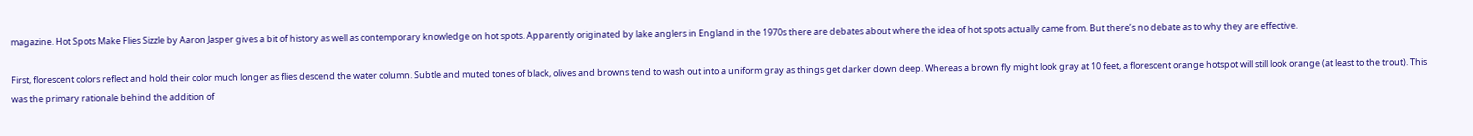magazine. Hot Spots Make Flies Sizzle by Aaron Jasper gives a bit of history as well as contemporary knowledge on hot spots. Apparently originated by lake anglers in England in the 1970s there are debates about where the idea of hot spots actually came from. But there’s no debate as to why they are effective.

First, florescent colors reflect and hold their color much longer as flies descend the water column. Subtle and muted tones of black, olives and browns tend to wash out into a uniform gray as things get darker down deep. Whereas a brown fly might look gray at 10 feet, a florescent orange hotspot will still look orange (at least to the trout). This was the primary rationale behind the addition of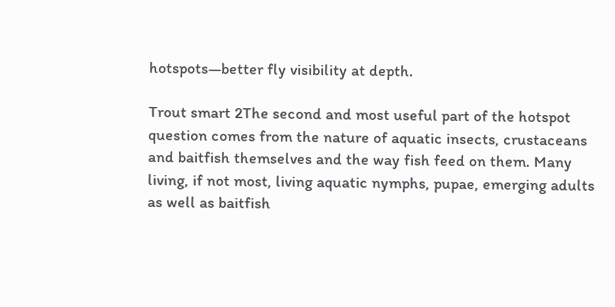hotspots—better fly visibility at depth.

Trout smart 2The second and most useful part of the hotspot question comes from the nature of aquatic insects, crustaceans and baitfish themselves and the way fish feed on them. Many living, if not most, living aquatic nymphs, pupae, emerging adults as well as baitfish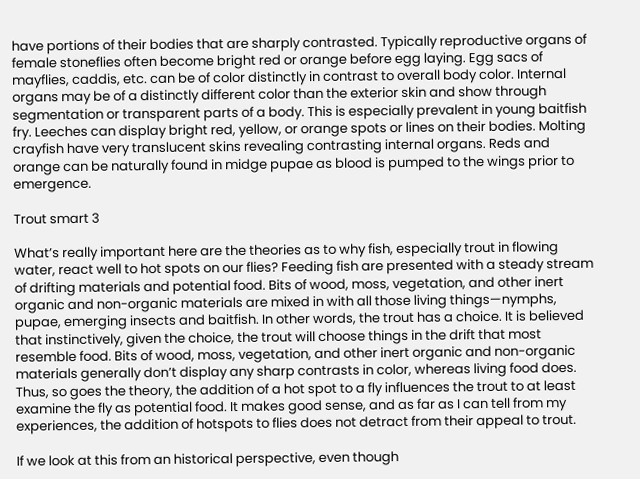have portions of their bodies that are sharply contrasted. Typically reproductive organs of female stoneflies often become bright red or orange before egg laying. Egg sacs of mayflies, caddis, etc. can be of color distinctly in contrast to overall body color. Internal organs may be of a distinctly different color than the exterior skin and show through segmentation or transparent parts of a body. This is especially prevalent in young baitfish fry. Leeches can display bright red, yellow, or orange spots or lines on their bodies. Molting crayfish have very translucent skins revealing contrasting internal organs. Reds and orange can be naturally found in midge pupae as blood is pumped to the wings prior to emergence.

Trout smart 3

What’s really important here are the theories as to why fish, especially trout in flowing water, react well to hot spots on our flies? Feeding fish are presented with a steady stream of drifting materials and potential food. Bits of wood, moss, vegetation, and other inert organic and non-organic materials are mixed in with all those living things—nymphs, pupae, emerging insects and baitfish. In other words, the trout has a choice. It is believed that instinctively, given the choice, the trout will choose things in the drift that most resemble food. Bits of wood, moss, vegetation, and other inert organic and non-organic materials generally don’t display any sharp contrasts in color, whereas living food does. Thus, so goes the theory, the addition of a hot spot to a fly influences the trout to at least examine the fly as potential food. It makes good sense, and as far as I can tell from my experiences, the addition of hotspots to flies does not detract from their appeal to trout.

If we look at this from an historical perspective, even though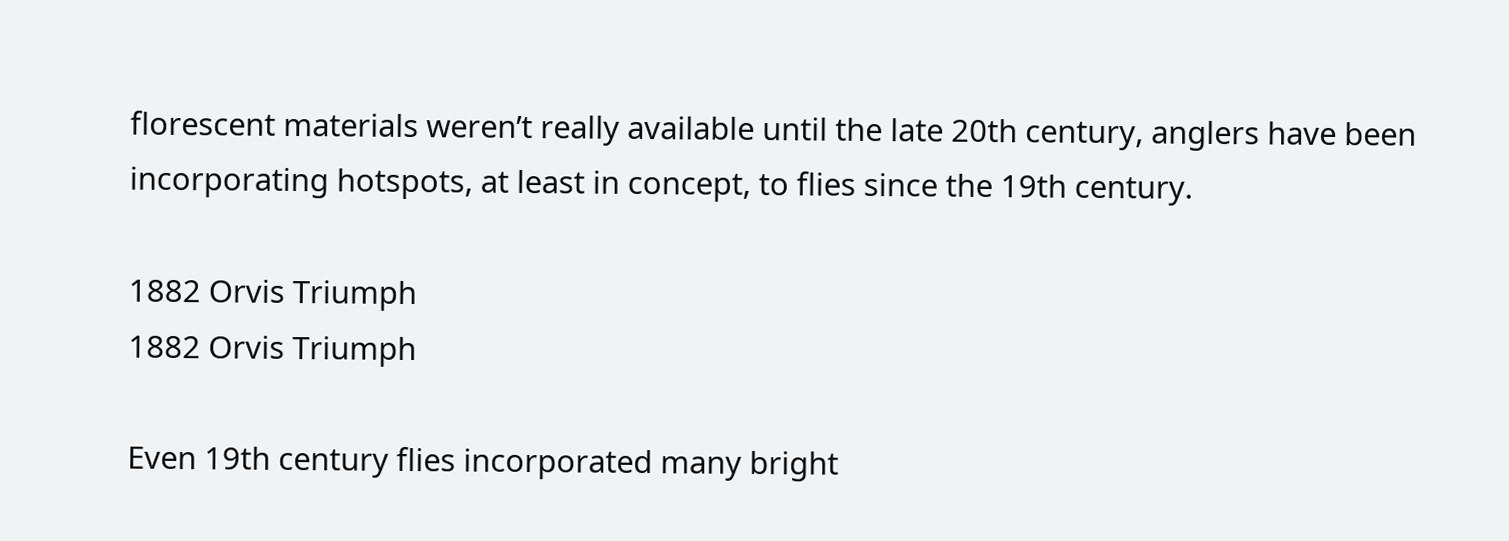florescent materials weren’t really available until the late 20th century, anglers have been incorporating hotspots, at least in concept, to flies since the 19th century.

1882 Orvis Triumph
1882 Orvis Triumph

Even 19th century flies incorporated many bright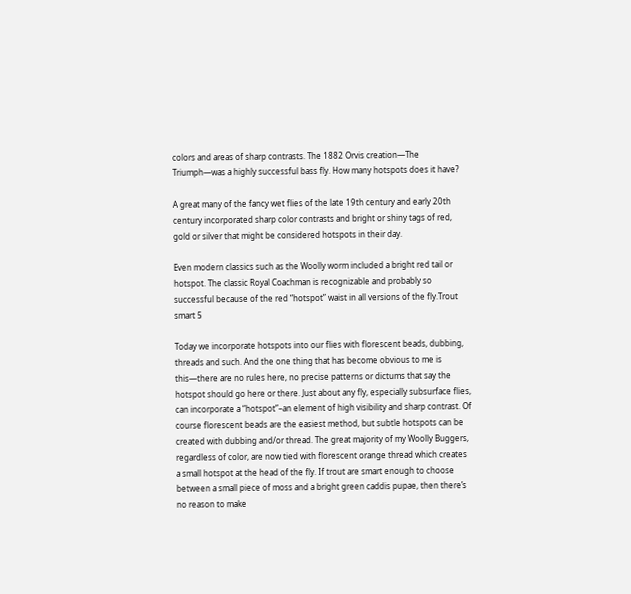colors and areas of sharp contrasts. The 1882 Orvis creation—The Triumph—was a highly successful bass fly. How many hotspots does it have?

A great many of the fancy wet flies of the late 19th century and early 20th century incorporated sharp color contrasts and bright or shiny tags of red, gold or silver that might be considered hotspots in their day.

Even modern classics such as the Woolly worm included a bright red tail or hotspot. The classic Royal Coachman is recognizable and probably so successful because of the red “hotspot” waist in all versions of the fly.Trout smart 5

Today we incorporate hotspots into our flies with florescent beads, dubbing, threads and such. And the one thing that has become obvious to me is this—there are no rules here, no precise patterns or dictums that say the hotspot should go here or there. Just about any fly, especially subsurface flies, can incorporate a “hotspot”–an element of high visibility and sharp contrast. Of course florescent beads are the easiest method, but subtle hotspots can be created with dubbing and/or thread. The great majority of my Woolly Buggers, regardless of color, are now tied with florescent orange thread which creates a small hotspot at the head of the fly. If trout are smart enough to choose between a small piece of moss and a bright green caddis pupae, then there’s no reason to make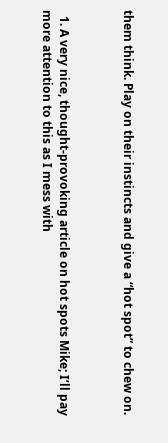them think. Play on their instincts and give a “hot spot” to chew on.



  1. A very nice, thought-provoking article on hot spots Mike; I’ll pay more attention to this as I mess with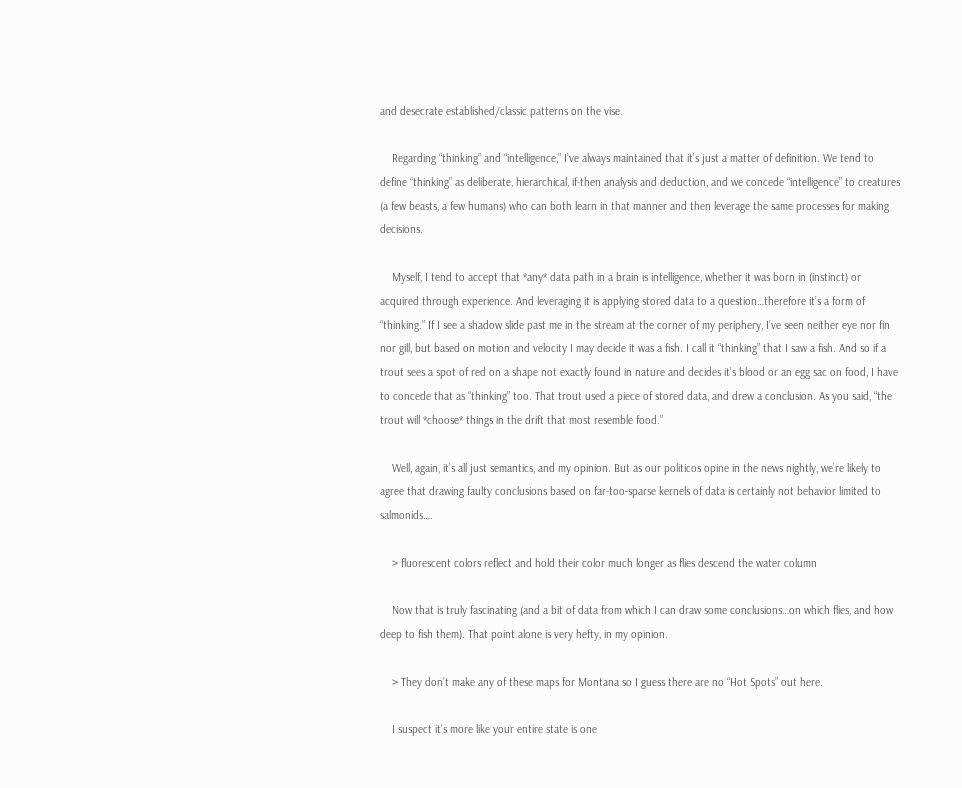and desecrate established/classic patterns on the vise.

    Regarding “thinking” and “intelligence,” I’ve always maintained that it’s just a matter of definition. We tend to define “thinking” as deliberate, hierarchical, if-then analysis and deduction, and we concede “intelligence” to creatures (a few beasts, a few humans) who can both learn in that manner and then leverage the same processes for making decisions.

    Myself, I tend to accept that *any* data path in a brain is intelligence, whether it was born in (instinct) or acquired through experience. And leveraging it is applying stored data to a question…therefore it’s a form of “thinking.” If I see a shadow slide past me in the stream at the corner of my periphery, I’ve seen neither eye nor fin nor gill, but based on motion and velocity I may decide it was a fish. I call it “thinking” that I saw a fish. And so if a trout sees a spot of red on a shape not exactly found in nature and decides it’s blood or an egg sac on food, I have to concede that as “thinking” too. That trout used a piece of stored data, and drew a conclusion. As you said, “the trout will *choose* things in the drift that most resemble food.”

    Well, again, it’s all just semantics, and my opinion. But as our politicos opine in the news nightly, we’re likely to agree that drawing faulty conclusions based on far-too-sparse kernels of data is certainly not behavior limited to salmonids….

    > fluorescent colors reflect and hold their color much longer as flies descend the water column

    Now that is truly fascinating (and a bit of data from which I can draw some conclusions…on which flies, and how deep to fish them). That point alone is very hefty, in my opinion.

    > They don’t make any of these maps for Montana so I guess there are no “Hot Spots” out here.

    I suspect it’s more like your entire state is one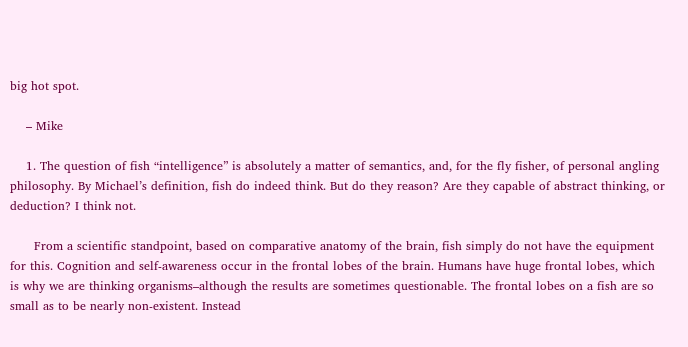big hot spot.

    – Mike

    1. The question of fish “intelligence” is absolutely a matter of semantics, and, for the fly fisher, of personal angling philosophy. By Michael’s definition, fish do indeed think. But do they reason? Are they capable of abstract thinking, or deduction? I think not.

      From a scientific standpoint, based on comparative anatomy of the brain, fish simply do not have the equipment for this. Cognition and self-awareness occur in the frontal lobes of the brain. Humans have huge frontal lobes, which is why we are thinking organisms–although the results are sometimes questionable. The frontal lobes on a fish are so small as to be nearly non-existent. Instead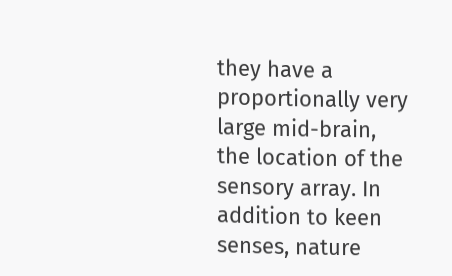they have a proportionally very large mid-brain, the location of the sensory array. In addition to keen senses, nature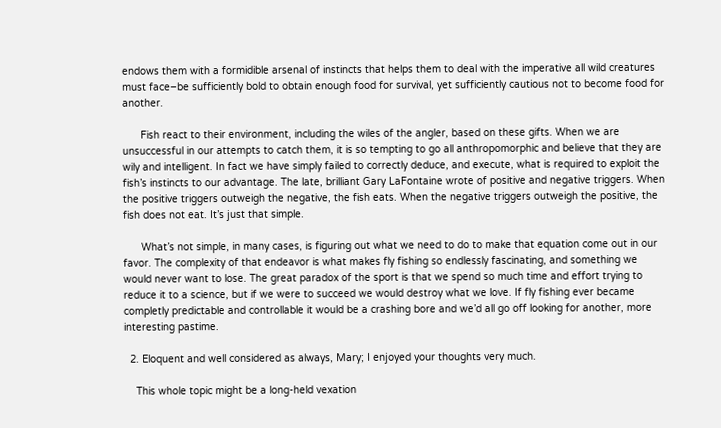endows them with a formidible arsenal of instincts that helps them to deal with the imperative all wild creatures must face–be sufficiently bold to obtain enough food for survival, yet sufficiently cautious not to become food for another.

      Fish react to their environment, including the wiles of the angler, based on these gifts. When we are unsuccessful in our attempts to catch them, it is so tempting to go all anthropomorphic and believe that they are wily and intelligent. In fact we have simply failed to correctly deduce, and execute, what is required to exploit the fish’s instincts to our advantage. The late, brilliant Gary LaFontaine wrote of positive and negative triggers. When the positive triggers outweigh the negative, the fish eats. When the negative triggers outweigh the positive, the fish does not eat. It’s just that simple.

      What’s not simple, in many cases, is figuring out what we need to do to make that equation come out in our favor. The complexity of that endeavor is what makes fly fishing so endlessly fascinating, and something we would never want to lose. The great paradox of the sport is that we spend so much time and effort trying to reduce it to a science, but if we were to succeed we would destroy what we love. If fly fishing ever became completly predictable and controllable it would be a crashing bore and we’d all go off looking for another, more interesting pastime.

  2. Eloquent and well considered as always, Mary; I enjoyed your thoughts very much.

    This whole topic might be a long-held vexation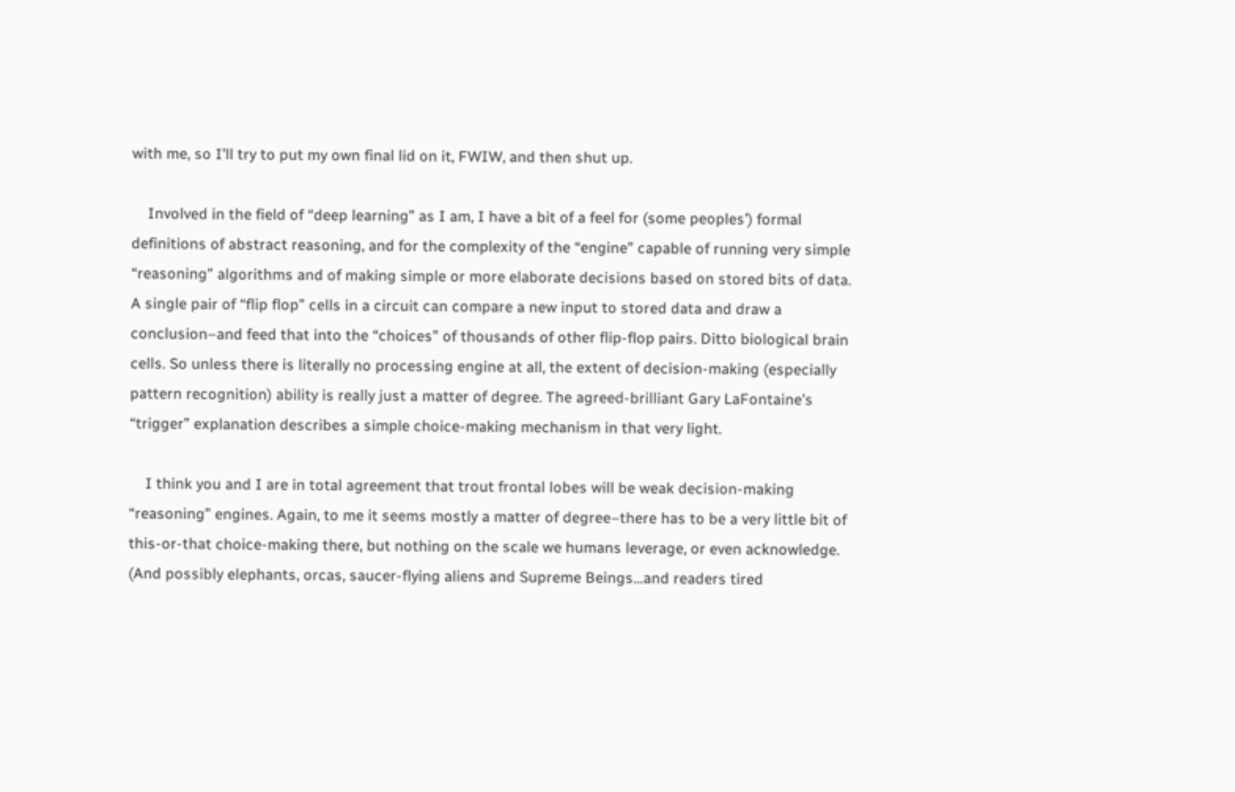with me, so I’ll try to put my own final lid on it, FWIW, and then shut up.

    Involved in the field of “deep learning” as I am, I have a bit of a feel for (some peoples’) formal definitions of abstract reasoning, and for the complexity of the “engine” capable of running very simple “reasoning” algorithms and of making simple or more elaborate decisions based on stored bits of data. A single pair of “flip flop” cells in a circuit can compare a new input to stored data and draw a conclusion–and feed that into the “choices” of thousands of other flip-flop pairs. Ditto biological brain cells. So unless there is literally no processing engine at all, the extent of decision-making (especially pattern recognition) ability is really just a matter of degree. The agreed-brilliant Gary LaFontaine’s “trigger” explanation describes a simple choice-making mechanism in that very light.

    I think you and I are in total agreement that trout frontal lobes will be weak decision-making “reasoning” engines. Again, to me it seems mostly a matter of degree–there has to be a very little bit of this-or-that choice-making there, but nothing on the scale we humans leverage, or even acknowledge. (And possibly elephants, orcas, saucer-flying aliens and Supreme Beings…and readers tired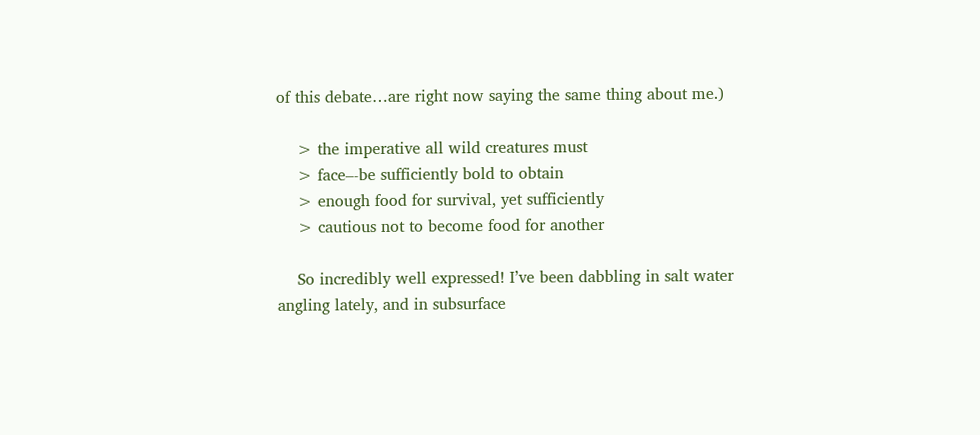of this debate…are right now saying the same thing about me.)

    > the imperative all wild creatures must
    > face–-be sufficiently bold to obtain
    > enough food for survival, yet sufficiently
    > cautious not to become food for another

    So incredibly well expressed! I’ve been dabbling in salt water angling lately, and in subsurface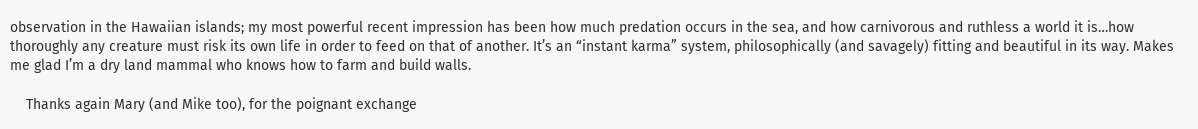observation in the Hawaiian islands; my most powerful recent impression has been how much predation occurs in the sea, and how carnivorous and ruthless a world it is…how thoroughly any creature must risk its own life in order to feed on that of another. It’s an “instant karma” system, philosophically (and savagely) fitting and beautiful in its way. Makes me glad I’m a dry land mammal who knows how to farm and build walls.

    Thanks again Mary (and Mike too), for the poignant exchange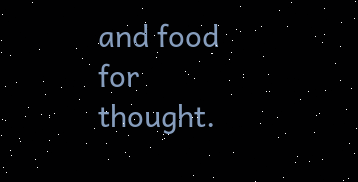and food for thought.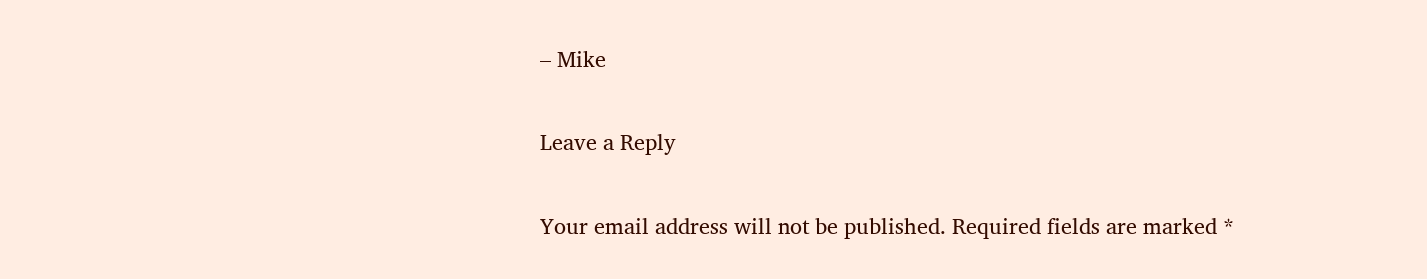– Mike

Leave a Reply

Your email address will not be published. Required fields are marked *